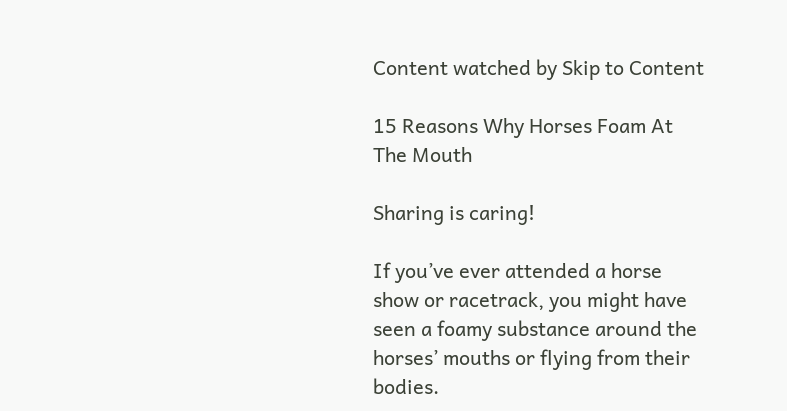Content watched by Skip to Content

15 Reasons Why Horses Foam At The Mouth

Sharing is caring!

If you’ve ever attended a horse show or racetrack, you might have seen a foamy substance around the horses’ mouths or flying from their bodies.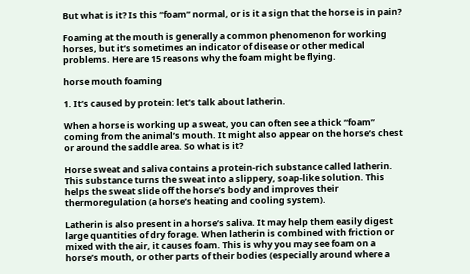But what is it? Is this “foam” normal, or is it a sign that the horse is in pain?

Foaming at the mouth is generally a common phenomenon for working horses, but it’s sometimes an indicator of disease or other medical problems. Here are 15 reasons why the foam might be flying.

horse mouth foaming

1. It’s caused by protein: let’s talk about latherin.

When a horse is working up a sweat, you can often see a thick “foam” coming from the animal’s mouth. It might also appear on the horse’s chest or around the saddle area. So what is it?

Horse sweat and saliva contains a protein-rich substance called latherin. This substance turns the sweat into a slippery, soap-like solution. This helps the sweat slide off the horse’s body and improves their thermoregulation (a horse’s heating and cooling system).

Latherin is also present in a horse’s saliva. It may help them easily digest large quantities of dry forage. When latherin is combined with friction or mixed with the air, it causes foam. This is why you may see foam on a horse’s mouth, or other parts of their bodies (especially around where a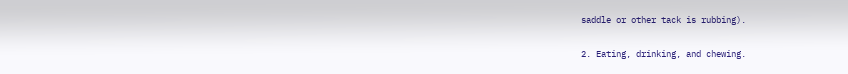saddle or other tack is rubbing).

2. Eating, drinking, and chewing.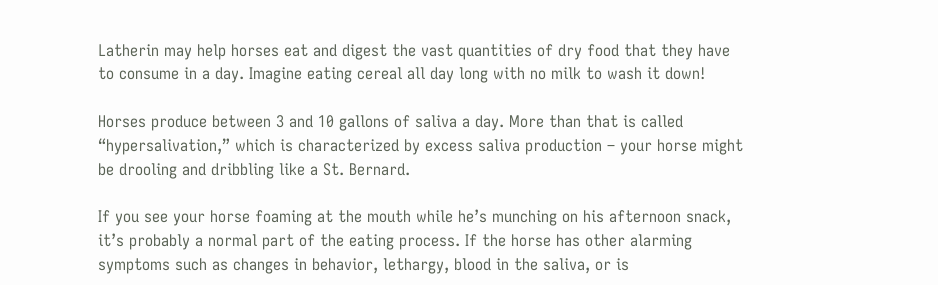Latherin may help horses eat and digest the vast quantities of dry food that they have to consume in a day. Imagine eating cereal all day long with no milk to wash it down!

Horses produce between 3 and 10 gallons of saliva a day. More than that is called “hypersalivation,” which is characterized by excess saliva production – your horse might be drooling and dribbling like a St. Bernard.

If you see your horse foaming at the mouth while he’s munching on his afternoon snack, it’s probably a normal part of the eating process. If the horse has other alarming symptoms such as changes in behavior, lethargy, blood in the saliva, or is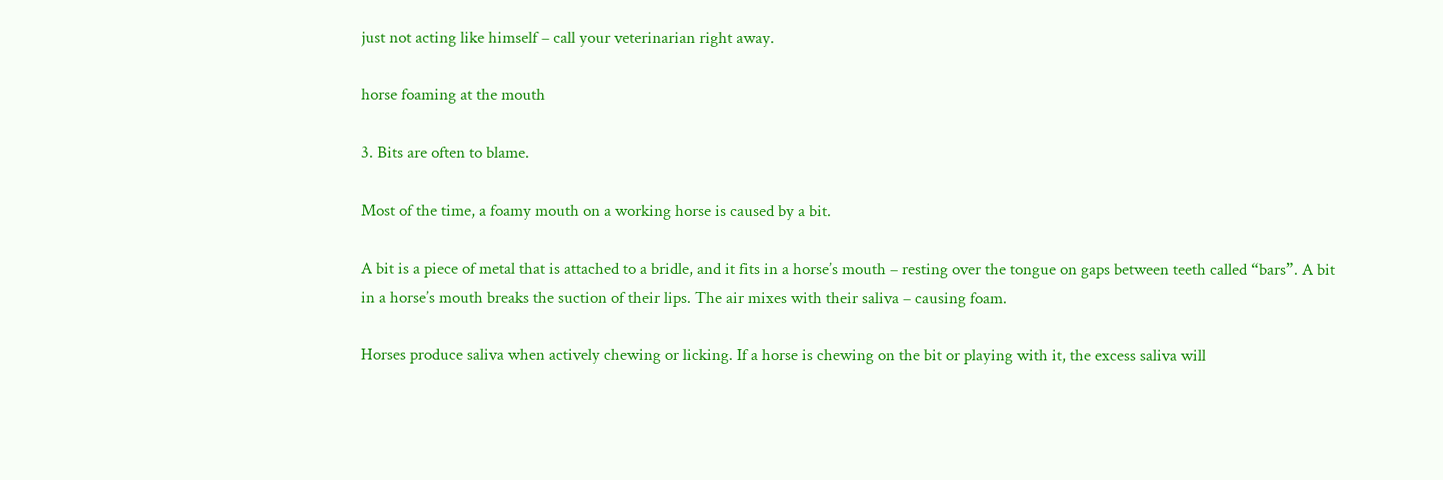just not acting like himself – call your veterinarian right away.

horse foaming at the mouth

3. Bits are often to blame.

Most of the time, a foamy mouth on a working horse is caused by a bit.

A bit is a piece of metal that is attached to a bridle, and it fits in a horse’s mouth – resting over the tongue on gaps between teeth called “bars”. A bit in a horse’s mouth breaks the suction of their lips. The air mixes with their saliva – causing foam.

Horses produce saliva when actively chewing or licking. If a horse is chewing on the bit or playing with it, the excess saliva will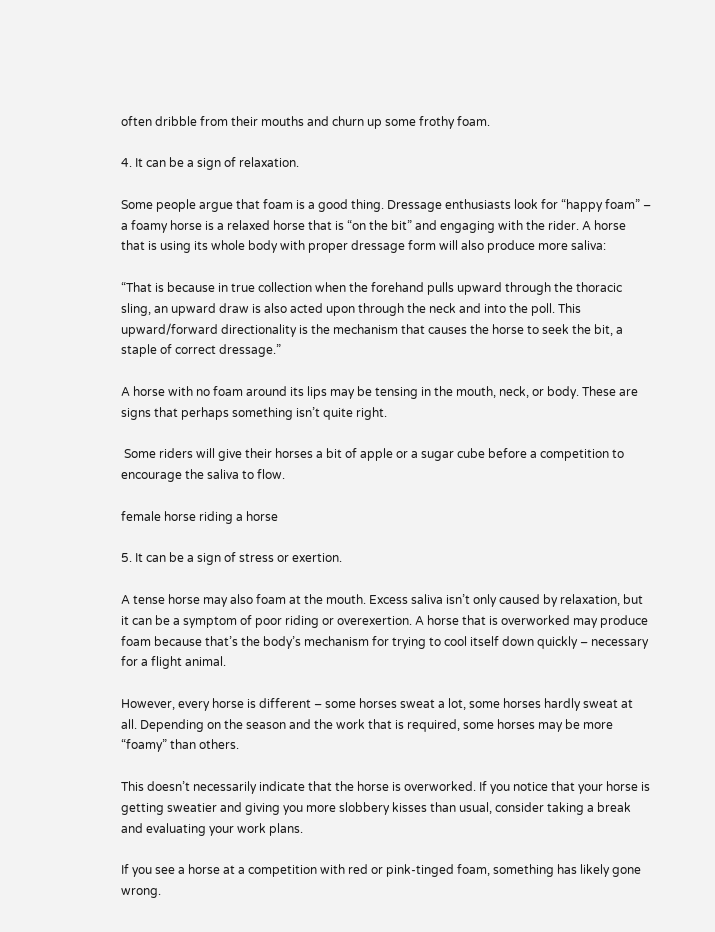often dribble from their mouths and churn up some frothy foam.

4. It can be a sign of relaxation.

Some people argue that foam is a good thing. Dressage enthusiasts look for “happy foam” – a foamy horse is a relaxed horse that is “on the bit” and engaging with the rider. A horse that is using its whole body with proper dressage form will also produce more saliva:

“That is because in true collection when the forehand pulls upward through the thoracic sling, an upward draw is also acted upon through the neck and into the poll. This upward/forward directionality is the mechanism that causes the horse to seek the bit, a staple of correct dressage.”

A horse with no foam around its lips may be tensing in the mouth, neck, or body. These are signs that perhaps something isn’t quite right.

 Some riders will give their horses a bit of apple or a sugar cube before a competition to encourage the saliva to flow.

female horse riding a horse

5. It can be a sign of stress or exertion.

A tense horse may also foam at the mouth. Excess saliva isn’t only caused by relaxation, but it can be a symptom of poor riding or overexertion. A horse that is overworked may produce foam because that’s the body’s mechanism for trying to cool itself down quickly – necessary for a flight animal.

However, every horse is different – some horses sweat a lot, some horses hardly sweat at all. Depending on the season and the work that is required, some horses may be more “foamy” than others.

This doesn’t necessarily indicate that the horse is overworked. If you notice that your horse is getting sweatier and giving you more slobbery kisses than usual, consider taking a break and evaluating your work plans.

If you see a horse at a competition with red or pink-tinged foam, something has likely gone wrong.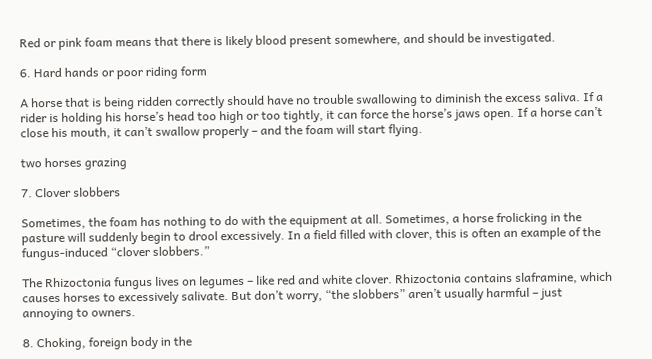Red or pink foam means that there is likely blood present somewhere, and should be investigated.

6. Hard hands or poor riding form

A horse that is being ridden correctly should have no trouble swallowing to diminish the excess saliva. If a rider is holding his horse’s head too high or too tightly, it can force the horse’s jaws open. If a horse can’t close his mouth, it can’t swallow properly – and the foam will start flying.

two horses grazing

7. Clover slobbers

Sometimes, the foam has nothing to do with the equipment at all. Sometimes, a horse frolicking in the pasture will suddenly begin to drool excessively. In a field filled with clover, this is often an example of the fungus-induced “clover slobbers.”

The Rhizoctonia fungus lives on legumes – like red and white clover. Rhizoctonia contains slaframine, which causes horses to excessively salivate. But don’t worry, “the slobbers” aren’t usually harmful – just annoying to owners.

8. Choking, foreign body in the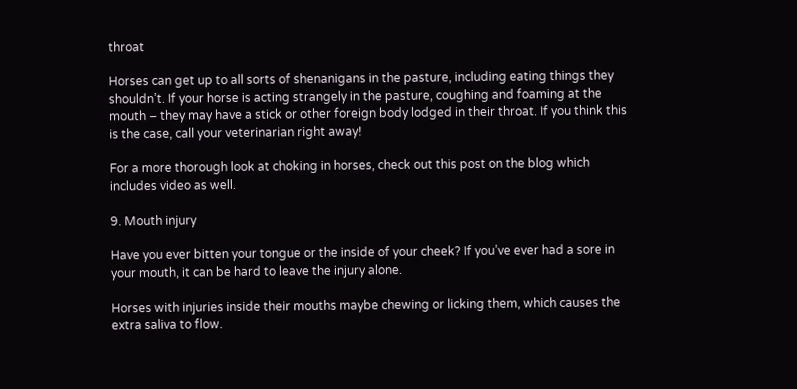throat

Horses can get up to all sorts of shenanigans in the pasture, including eating things they shouldn’t. If your horse is acting strangely in the pasture, coughing and foaming at the mouth – they may have a stick or other foreign body lodged in their throat. If you think this is the case, call your veterinarian right away!

For a more thorough look at choking in horses, check out this post on the blog which includes video as well.

9. Mouth injury

Have you ever bitten your tongue or the inside of your cheek? If you’ve ever had a sore in your mouth, it can be hard to leave the injury alone.

Horses with injuries inside their mouths maybe chewing or licking them, which causes the extra saliva to flow.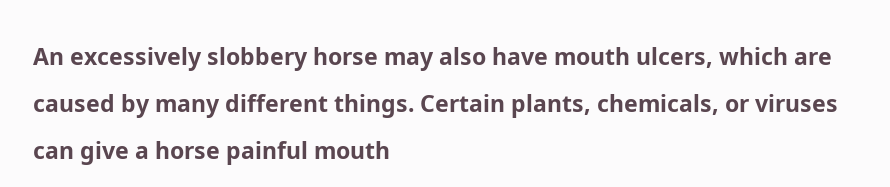An excessively slobbery horse may also have mouth ulcers, which are caused by many different things. Certain plants, chemicals, or viruses can give a horse painful mouth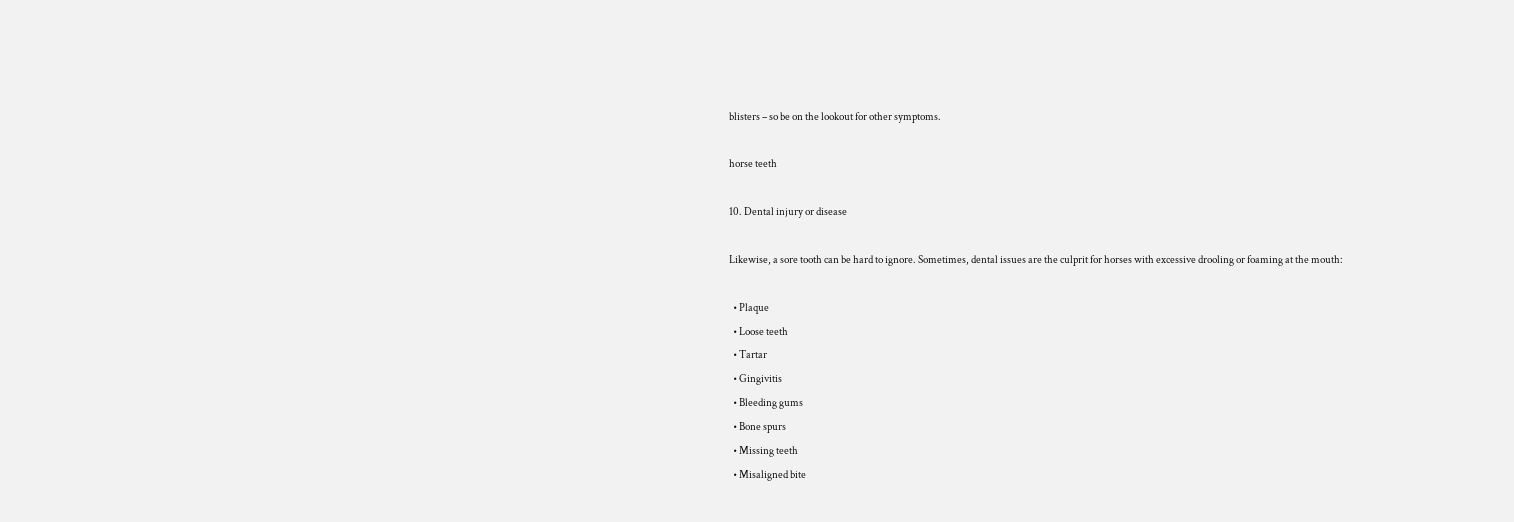blisters – so be on the lookout for other symptoms.

horse teeth

10. Dental injury or disease

Likewise, a sore tooth can be hard to ignore. Sometimes, dental issues are the culprit for horses with excessive drooling or foaming at the mouth:

  • Plaque
  • Loose teeth
  • Tartar
  • Gingivitis
  • Bleeding gums
  • Bone spurs
  • Missing teeth
  • Misaligned bite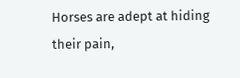Horses are adept at hiding their pain,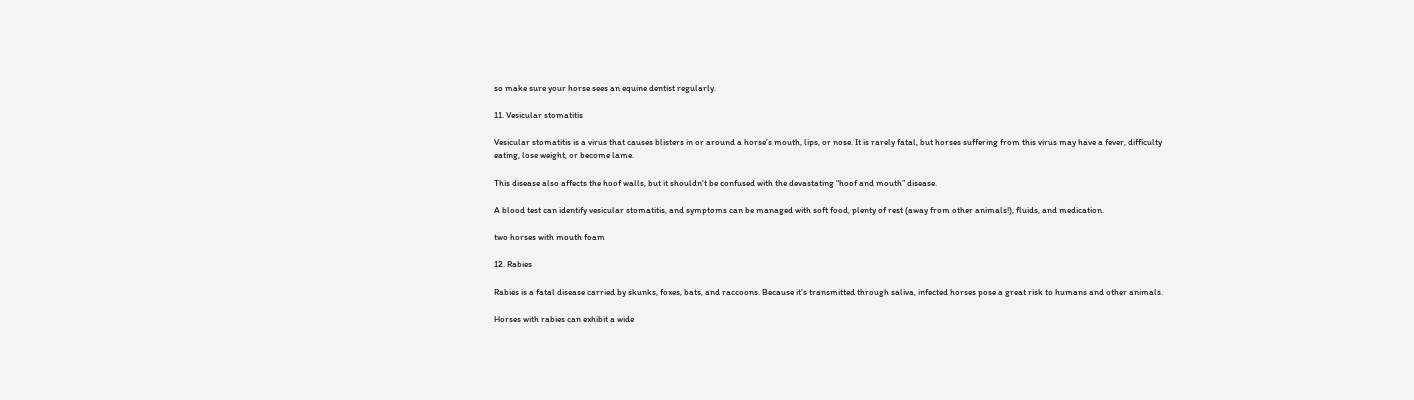so make sure your horse sees an equine dentist regularly.

11. Vesicular stomatitis

Vesicular stomatitis is a virus that causes blisters in or around a horse’s mouth, lips, or nose. It is rarely fatal, but horses suffering from this virus may have a fever, difficulty eating, lose weight, or become lame.

This disease also affects the hoof walls, but it shouldn’t be confused with the devastating “hoof and mouth” disease.

A blood test can identify vesicular stomatitis, and symptoms can be managed with soft food, plenty of rest (away from other animals!), fluids, and medication.

two horses with mouth foam

12. Rabies

Rabies is a fatal disease carried by skunks, foxes, bats, and raccoons. Because it’s transmitted through saliva, infected horses pose a great risk to humans and other animals.

Horses with rabies can exhibit a wide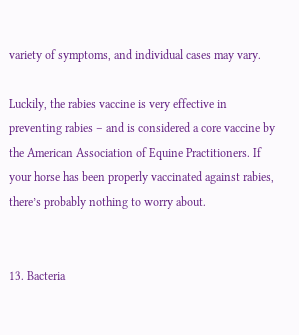variety of symptoms, and individual cases may vary.

Luckily, the rabies vaccine is very effective in preventing rabies – and is considered a core vaccine by the American Association of Equine Practitioners. If your horse has been properly vaccinated against rabies, there’s probably nothing to worry about.


13. Bacteria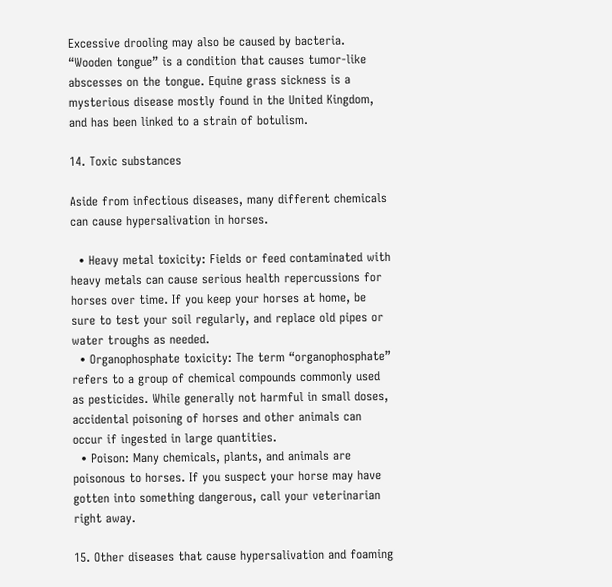Excessive drooling may also be caused by bacteria. “Wooden tongue” is a condition that causes tumor-like abscesses on the tongue. Equine grass sickness is a mysterious disease mostly found in the United Kingdom, and has been linked to a strain of botulism.

14. Toxic substances

Aside from infectious diseases, many different chemicals can cause hypersalivation in horses.

  • Heavy metal toxicity: Fields or feed contaminated with heavy metals can cause serious health repercussions for horses over time. If you keep your horses at home, be sure to test your soil regularly, and replace old pipes or water troughs as needed.
  • Organophosphate toxicity: The term “organophosphate” refers to a group of chemical compounds commonly used as pesticides. While generally not harmful in small doses, accidental poisoning of horses and other animals can occur if ingested in large quantities.
  • Poison: Many chemicals, plants, and animals are poisonous to horses. If you suspect your horse may have gotten into something dangerous, call your veterinarian right away.

15. Other diseases that cause hypersalivation and foaming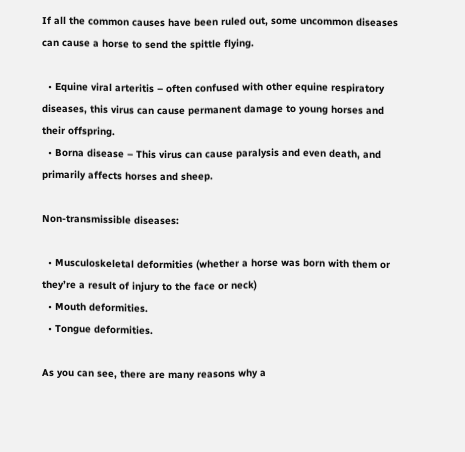If all the common causes have been ruled out, some uncommon diseases can cause a horse to send the spittle flying.

  • Equine viral arteritis – often confused with other equine respiratory diseases, this virus can cause permanent damage to young horses and their offspring.
  • Borna disease – This virus can cause paralysis and even death, and primarily affects horses and sheep.

Non-transmissible diseases:

  • Musculoskeletal deformities (whether a horse was born with them or they’re a result of injury to the face or neck)
  • Mouth deformities.
  • Tongue deformities.

As you can see, there are many reasons why a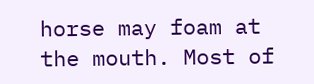horse may foam at the mouth. Most of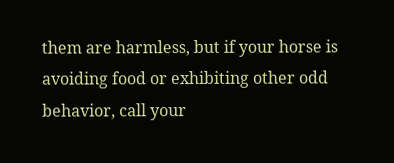them are harmless, but if your horse is avoiding food or exhibiting other odd behavior, call your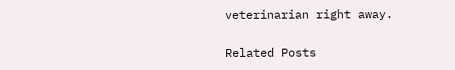veterinarian right away.

Related Posts